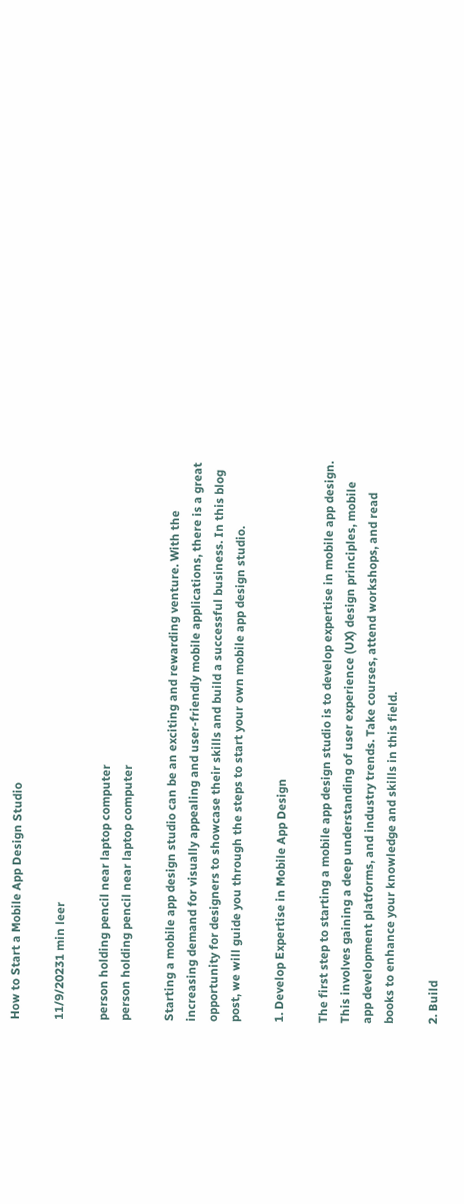How to Start a Mobile App Design Studio

11/9/20231 min leer

person holding pencil near laptop computer
person holding pencil near laptop computer

Starting a mobile app design studio can be an exciting and rewarding venture. With the increasing demand for visually appealing and user-friendly mobile applications, there is a great opportunity for designers to showcase their skills and build a successful business. In this blog post, we will guide you through the steps to start your own mobile app design studio.

1. Develop Expertise in Mobile App Design

The first step to starting a mobile app design studio is to develop expertise in mobile app design. This involves gaining a deep understanding of user experience (UX) design principles, mobile app development platforms, and industry trends. Take courses, attend workshops, and read books to enhance your knowledge and skills in this field.

2. Build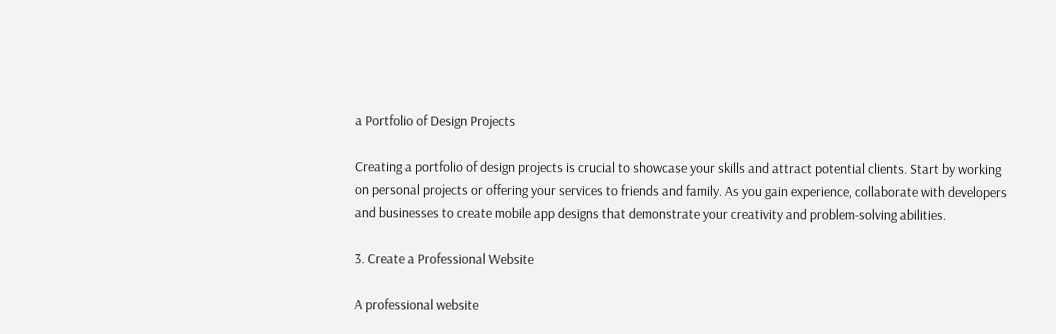a Portfolio of Design Projects

Creating a portfolio of design projects is crucial to showcase your skills and attract potential clients. Start by working on personal projects or offering your services to friends and family. As you gain experience, collaborate with developers and businesses to create mobile app designs that demonstrate your creativity and problem-solving abilities.

3. Create a Professional Website

A professional website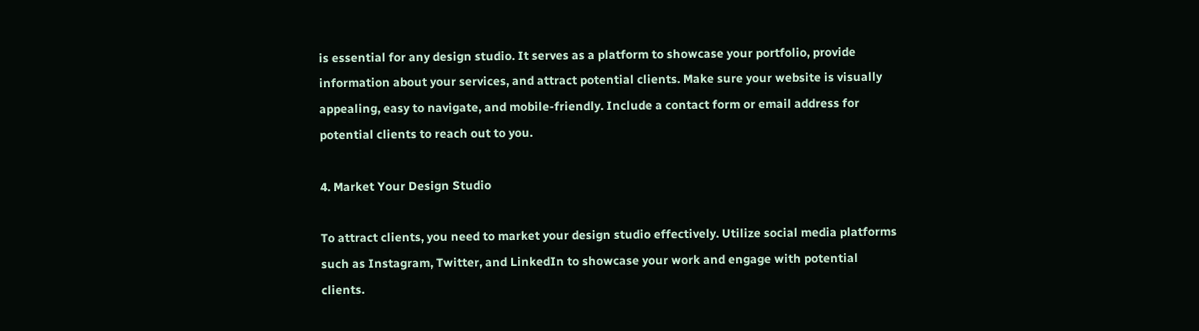is essential for any design studio. It serves as a platform to showcase your portfolio, provide information about your services, and attract potential clients. Make sure your website is visually appealing, easy to navigate, and mobile-friendly. Include a contact form or email address for potential clients to reach out to you.

4. Market Your Design Studio

To attract clients, you need to market your design studio effectively. Utilize social media platforms such as Instagram, Twitter, and LinkedIn to showcase your work and engage with potential clients.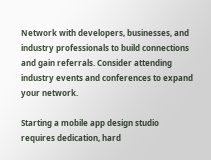Network with developers, businesses, and industry professionals to build connections and gain referrals. Consider attending industry events and conferences to expand your network.

Starting a mobile app design studio requires dedication, hard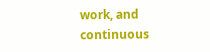work, and continuous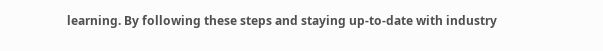learning. By following these steps and staying up-to-date with industry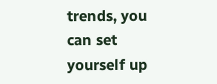trends, you can set yourself up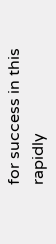for success in this rapidly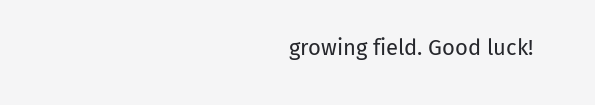growing field. Good luck!